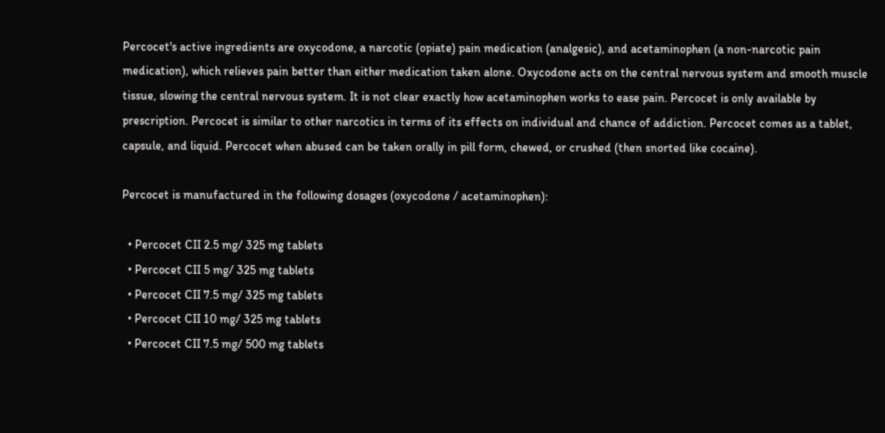Percocet's active ingredients are oxycodone, a narcotic (opiate) pain medication (analgesic), and acetaminophen (a non-narcotic pain medication), which relieves pain better than either medication taken alone. Oxycodone acts on the central nervous system and smooth muscle tissue, slowing the central nervous system. It is not clear exactly how acetaminophen works to ease pain. Percocet is only available by prescription. Percocet is similar to other narcotics in terms of its effects on individual and chance of addiction. Percocet comes as a tablet, capsule, and liquid. Percocet when abused can be taken orally in pill form, chewed, or crushed (then snorted like cocaine).

Percocet is manufactured in the following dosages (oxycodone / acetaminophen):

  • Percocet CII 2.5 mg/ 325 mg tablets
  • Percocet CII 5 mg/ 325 mg tablets
  • Percocet CII 7.5 mg/ 325 mg tablets
  • Percocet CII 10 mg/ 325 mg tablets
  • Percocet CII 7.5 mg/ 500 mg tablets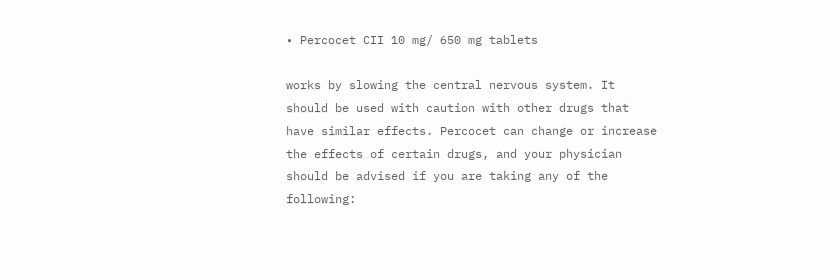• Percocet CII 10 mg/ 650 mg tablets

works by slowing the central nervous system. It should be used with caution with other drugs that have similar effects. Percocet can change or increase the effects of certain drugs, and your physician should be advised if you are taking any of the following: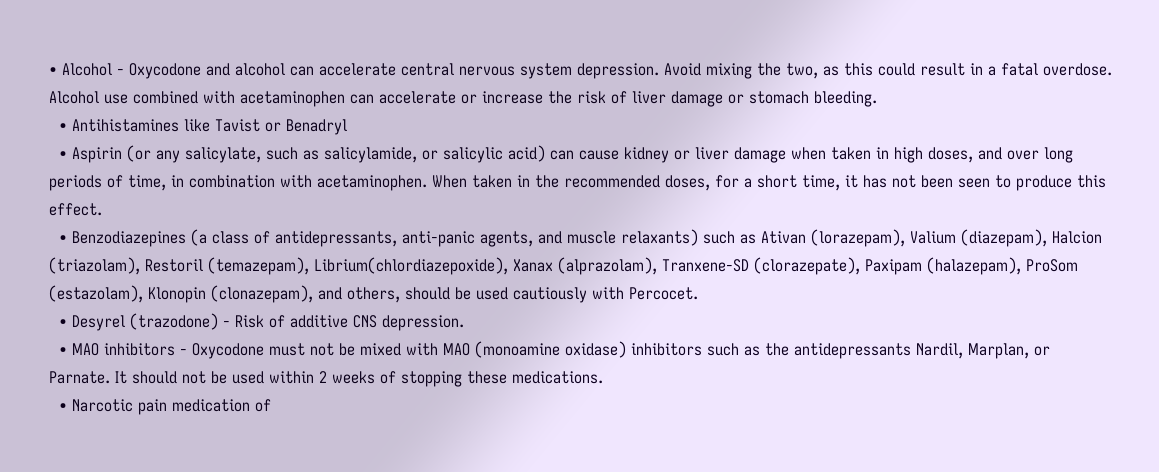• Alcohol - Oxycodone and alcohol can accelerate central nervous system depression. Avoid mixing the two, as this could result in a fatal overdose. Alcohol use combined with acetaminophen can accelerate or increase the risk of liver damage or stomach bleeding.
  • Antihistamines like Tavist or Benadryl
  • Aspirin (or any salicylate, such as salicylamide, or salicylic acid) can cause kidney or liver damage when taken in high doses, and over long periods of time, in combination with acetaminophen. When taken in the recommended doses, for a short time, it has not been seen to produce this effect.
  • Benzodiazepines (a class of antidepressants, anti-panic agents, and muscle relaxants) such as Ativan (lorazepam), Valium (diazepam), Halcion (triazolam), Restoril (temazepam), Librium(chlordiazepoxide), Xanax (alprazolam), Tranxene-SD (clorazepate), Paxipam (halazepam), ProSom (estazolam), Klonopin (clonazepam), and others, should be used cautiously with Percocet.
  • Desyrel (trazodone) - Risk of additive CNS depression.
  • MAO inhibitors - Oxycodone must not be mixed with MAO (monoamine oxidase) inhibitors such as the antidepressants Nardil, Marplan, or Parnate. It should not be used within 2 weeks of stopping these medications.
  • Narcotic pain medication of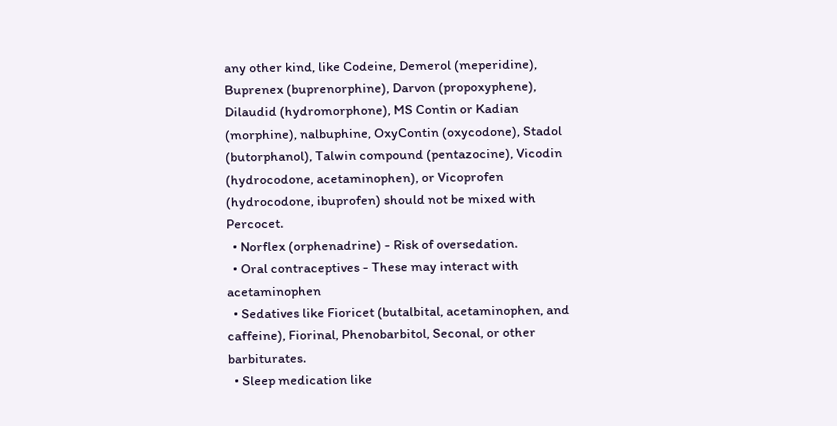any other kind, like Codeine, Demerol (meperidine), Buprenex (buprenorphine), Darvon (propoxyphene), Dilaudid (hydromorphone), MS Contin or Kadian (morphine), nalbuphine, OxyContin (oxycodone), Stadol (butorphanol), Talwin compound (pentazocine), Vicodin (hydrocodone, acetaminophen), or Vicoprofen (hydrocodone, ibuprofen) should not be mixed with Percocet.
  • Norflex (orphenadrine) - Risk of oversedation.
  • Oral contraceptives - These may interact with acetaminophen
  • Sedatives like Fioricet (butalbital, acetaminophen, and caffeine), Fiorinal, Phenobarbitol, Seconal, or other barbiturates.
  • Sleep medication like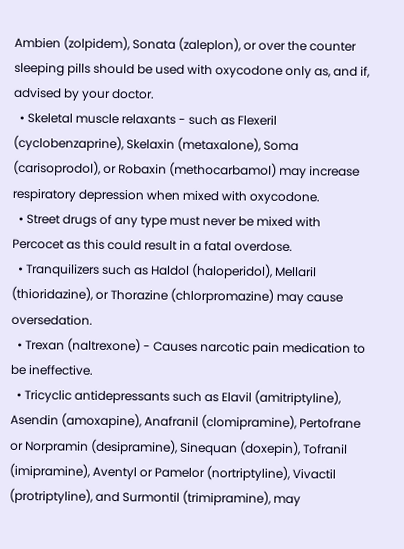Ambien (zolpidem), Sonata (zaleplon), or over the counter sleeping pills should be used with oxycodone only as, and if, advised by your doctor.
  • Skeletal muscle relaxants - such as Flexeril (cyclobenzaprine), Skelaxin (metaxalone), Soma (carisoprodol), or Robaxin (methocarbamol) may increase respiratory depression when mixed with oxycodone.
  • Street drugs of any type must never be mixed with Percocet as this could result in a fatal overdose.
  • Tranquilizers such as Haldol (haloperidol), Mellaril (thioridazine), or Thorazine (chlorpromazine) may cause oversedation.
  • Trexan (naltrexone) - Causes narcotic pain medication to be ineffective.
  • Tricyclic antidepressants such as Elavil (amitriptyline), Asendin (amoxapine), Anafranil (clomipramine), Pertofrane or Norpramin (desipramine), Sinequan (doxepin), Tofranil (imipramine), Aventyl or Pamelor (nortriptyline), Vivactil (protriptyline), and Surmontil (trimipramine), may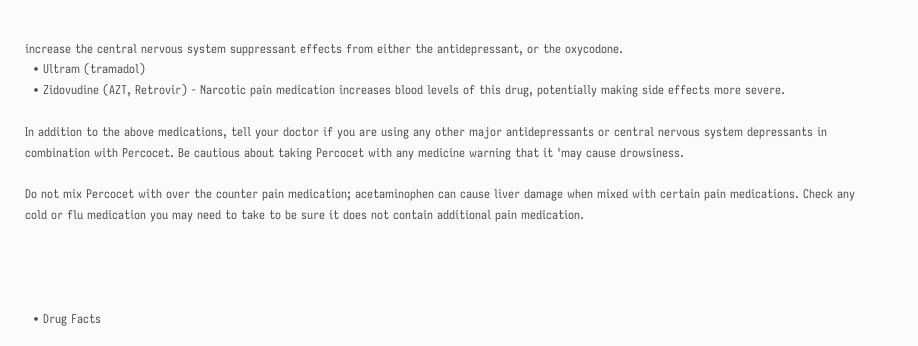increase the central nervous system suppressant effects from either the antidepressant, or the oxycodone.
  • Ultram (tramadol)
  • Zidovudine (AZT, Retrovir) - Narcotic pain medication increases blood levels of this drug, potentially making side effects more severe.

In addition to the above medications, tell your doctor if you are using any other major antidepressants or central nervous system depressants in combination with Percocet. Be cautious about taking Percocet with any medicine warning that it 'may cause drowsiness.

Do not mix Percocet with over the counter pain medication; acetaminophen can cause liver damage when mixed with certain pain medications. Check any cold or flu medication you may need to take to be sure it does not contain additional pain medication.




  • Drug Facts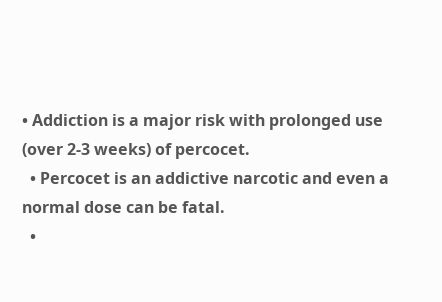• Addiction is a major risk with prolonged use (over 2-3 weeks) of percocet.
  • Percocet is an addictive narcotic and even a normal dose can be fatal.
  •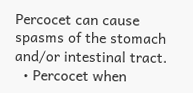Percocet can cause spasms of the stomach and/or intestinal tract.
  • Percocet when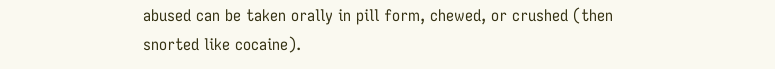abused can be taken orally in pill form, chewed, or crushed (then snorted like cocaine).